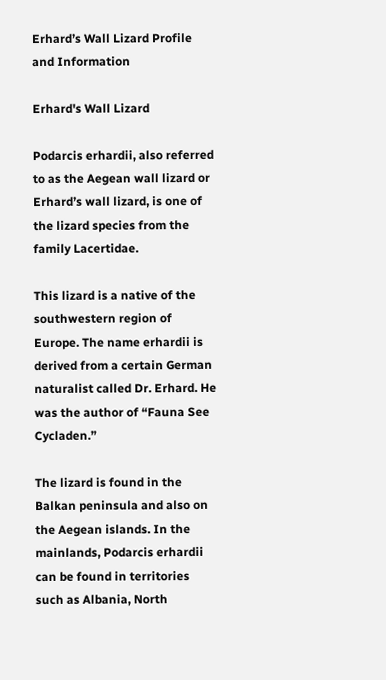Erhard’s Wall Lizard Profile and Information

Erhard's Wall Lizard

Podarcis erhardii, also referred to as the Aegean wall lizard or Erhard’s wall lizard, is one of the lizard species from the family Lacertidae.

This lizard is a native of the southwestern region of Europe. The name erhardii is derived from a certain German naturalist called Dr. Erhard. He was the author of “Fauna See Cycladen.”

The lizard is found in the Balkan peninsula and also on the Aegean islands. In the mainlands, Podarcis erhardii can be found in territories such as Albania, North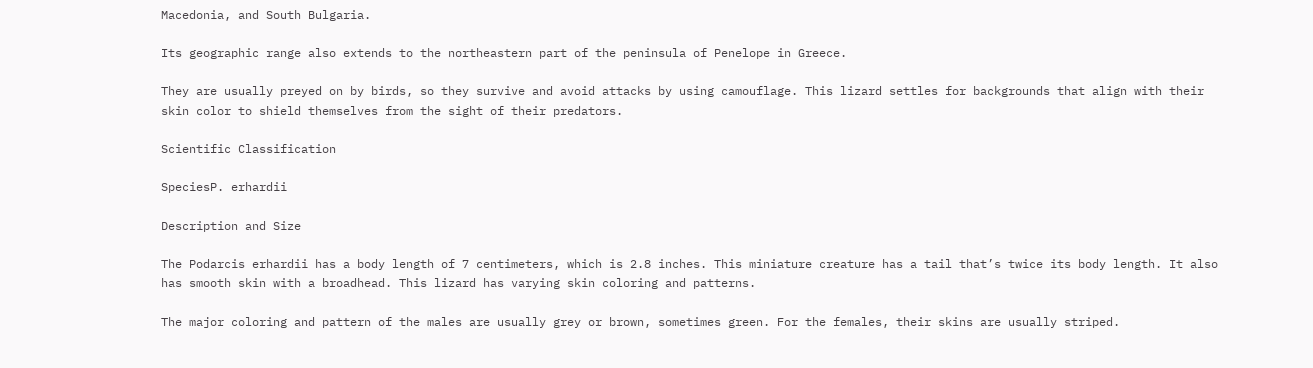Macedonia, and South Bulgaria.

Its geographic range also extends to the northeastern part of the peninsula of Penelope in Greece.

They are usually preyed on by birds, so they survive and avoid attacks by using camouflage. This lizard settles for backgrounds that align with their skin color to shield themselves from the sight of their predators.

Scientific Classification

SpeciesP. erhardii

Description and Size

The Podarcis erhardii has a body length of 7 centimeters, which is 2.8 inches. This miniature creature has a tail that’s twice its body length. It also has smooth skin with a broadhead. This lizard has varying skin coloring and patterns.

The major coloring and pattern of the males are usually grey or brown, sometimes green. For the females, their skins are usually striped.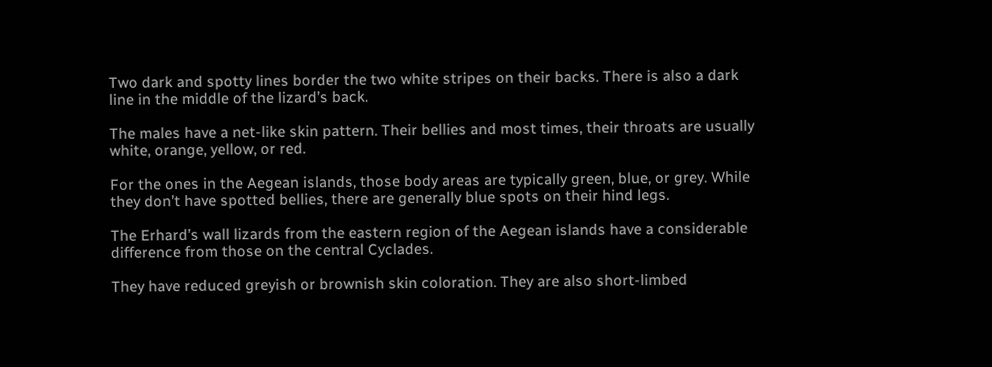Two dark and spotty lines border the two white stripes on their backs. There is also a dark line in the middle of the lizard’s back.

The males have a net-like skin pattern. Their bellies and most times, their throats are usually white, orange, yellow, or red.

For the ones in the Aegean islands, those body areas are typically green, blue, or grey. While they don’t have spotted bellies, there are generally blue spots on their hind legs.

The Erhard’s wall lizards from the eastern region of the Aegean islands have a considerable difference from those on the central Cyclades.

They have reduced greyish or brownish skin coloration. They are also short-limbed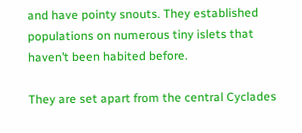and have pointy snouts. They established populations on numerous tiny islets that haven’t been habited before.

They are set apart from the central Cyclades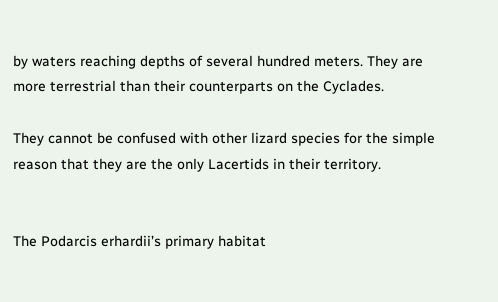by waters reaching depths of several hundred meters. They are more terrestrial than their counterparts on the Cyclades.

They cannot be confused with other lizard species for the simple reason that they are the only Lacertids in their territory.


The Podarcis erhardii’s primary habitat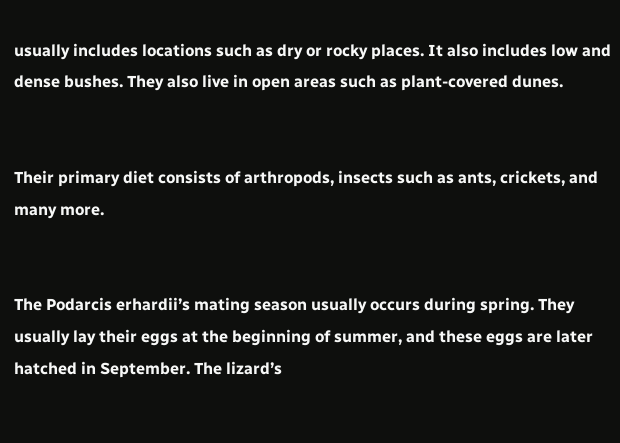usually includes locations such as dry or rocky places. It also includes low and dense bushes. They also live in open areas such as plant-covered dunes.


Their primary diet consists of arthropods, insects such as ants, crickets, and many more.


The Podarcis erhardii’s mating season usually occurs during spring. They usually lay their eggs at the beginning of summer, and these eggs are later hatched in September. The lizard’s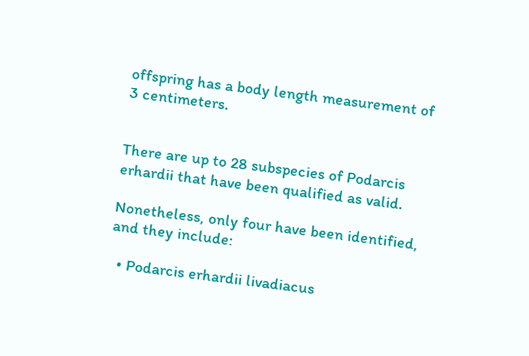offspring has a body length measurement of 3 centimeters.


There are up to 28 subspecies of Podarcis erhardii that have been qualified as valid.

Nonetheless, only four have been identified, and they include:

  • Podarcis erhardii livadiacus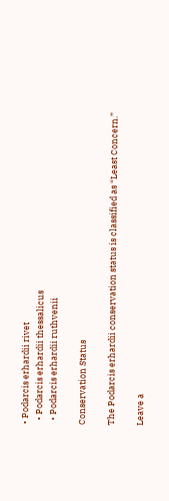• Podarcis erhardii rivet
  • Podarcis erhardii thessalicus
  • Podarcis erhardii ruthvenii

Conservation Status

The Podarcis erhardii conservation status is classified as “Least Concern.”

Leave a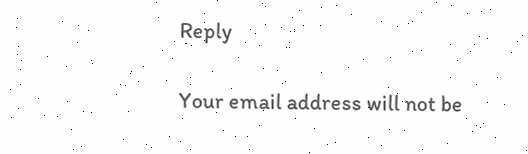Reply

Your email address will not be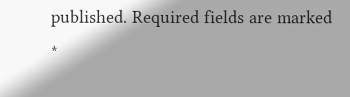published. Required fields are marked *